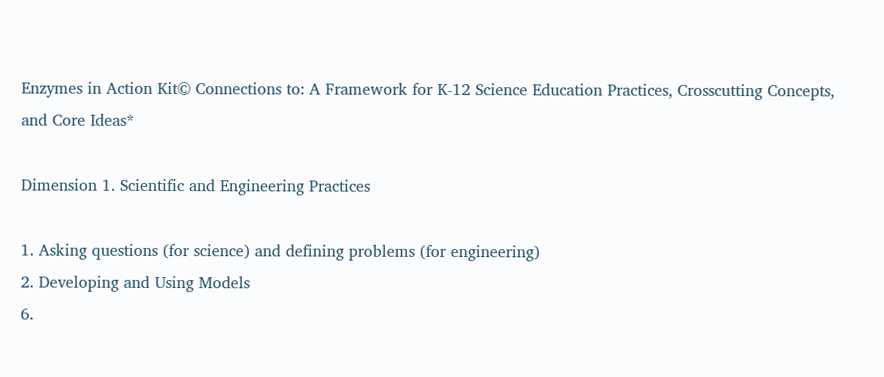Enzymes in Action Kit© Connections to: A Framework for K-12 Science Education Practices, Crosscutting Concepts, and Core Ideas*

Dimension 1. Scientific and Engineering Practices

1. Asking questions (for science) and defining problems (for engineering)
2. Developing and Using Models
6.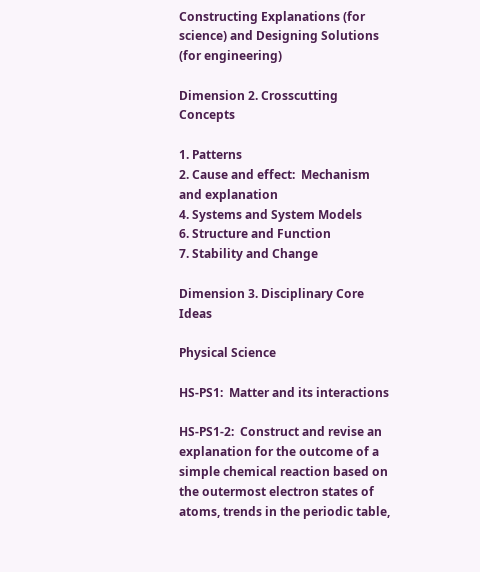Constructing Explanations (for science) and Designing Solutions (for engineering)

Dimension 2. Crosscutting Concepts

1. Patterns
2. Cause and effect:  Mechanism and explanation
4. Systems and System Models
6. Structure and Function
7. Stability and Change

Dimension 3. Disciplinary Core Ideas

Physical Science

HS-PS1:  Matter and its interactions

HS-PS1-2:  Construct and revise an explanation for the outcome of a simple chemical reaction based on the outermost electron states of atoms, trends in the periodic table,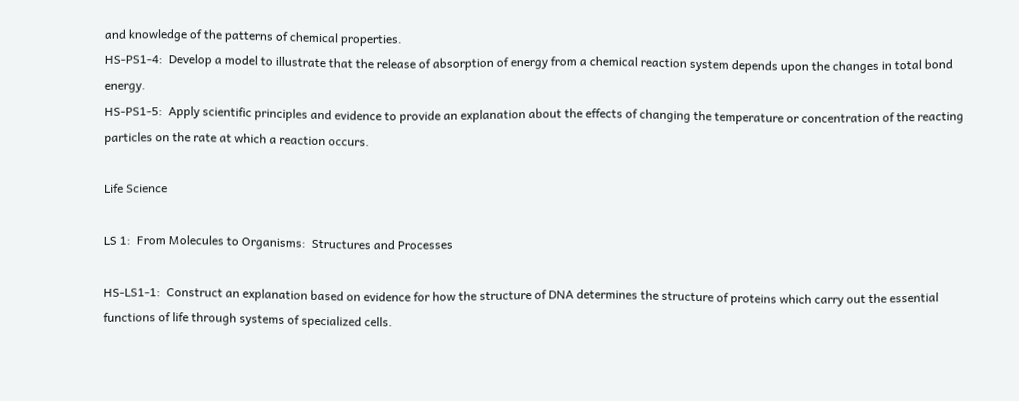and knowledge of the patterns of chemical properties.
HS-PS1-4:  Develop a model to illustrate that the release of absorption of energy from a chemical reaction system depends upon the changes in total bond energy.
HS-PS1-5:  Apply scientific principles and evidence to provide an explanation about the effects of changing the temperature or concentration of the reacting particles on the rate at which a reaction occurs.

Life Science

LS 1:  From Molecules to Organisms:  Structures and Processes

HS-LS1-1:  Construct an explanation based on evidence for how the structure of DNA determines the structure of proteins which carry out the essential functions of life through systems of specialized cells.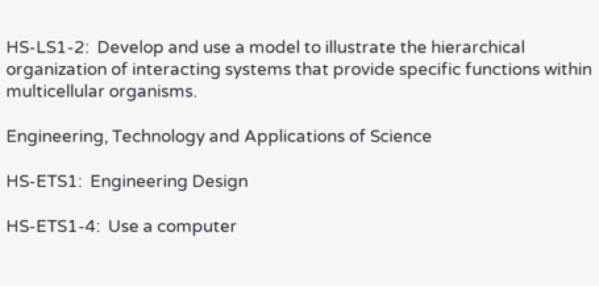HS-LS1-2:  Develop and use a model to illustrate the hierarchical organization of interacting systems that provide specific functions within multicellular organisms.

Engineering, Technology and Applications of Science

HS-ETS1:  Engineering Design

HS-ETS1-4:  Use a computer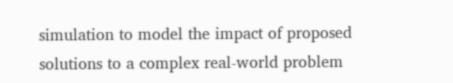simulation to model the impact of proposed solutions to a complex real-world problem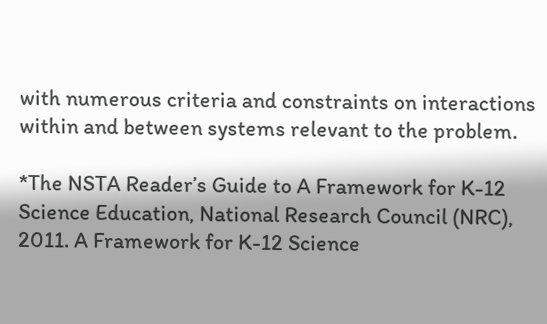with numerous criteria and constraints on interactions within and between systems relevant to the problem.

*The NSTA Reader’s Guide to A Framework for K-12 Science Education, National Research Council (NRC), 2011. A Framework for K-12 Science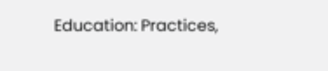Education: Practices,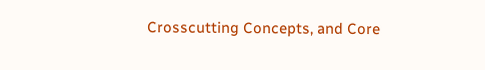Crosscutting Concepts, and Core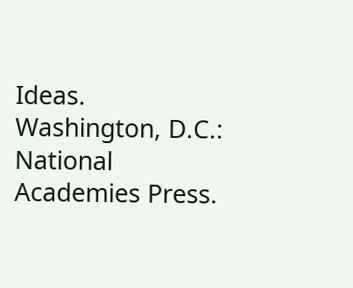Ideas. Washington, D.C.: National Academies Press.